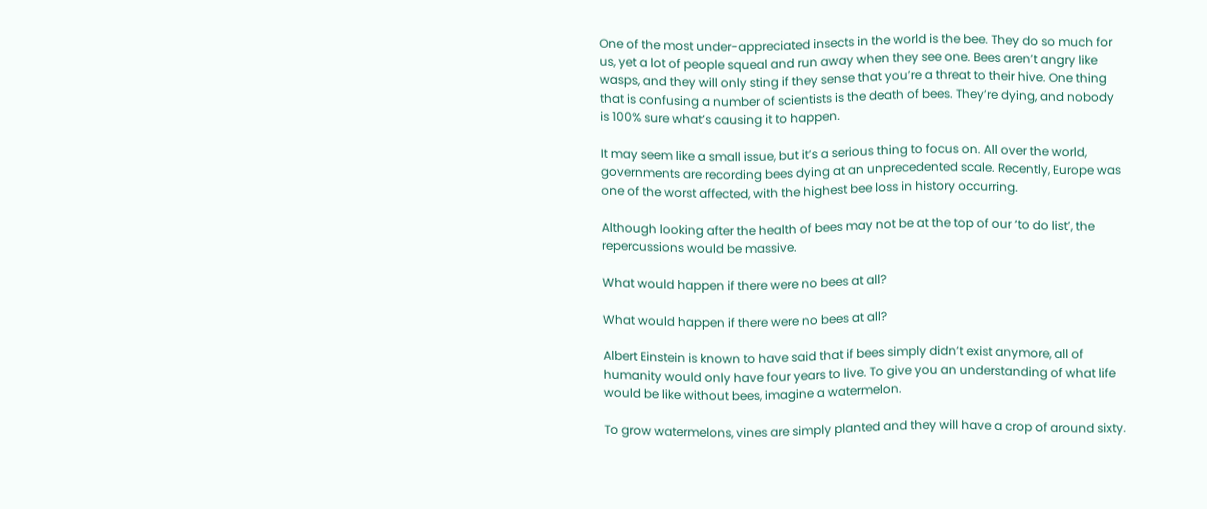One of the most under-appreciated insects in the world is the bee. They do so much for us, yet a lot of people squeal and run away when they see one. Bees aren’t angry like wasps, and they will only sting if they sense that you’re a threat to their hive. One thing that is confusing a number of scientists is the death of bees. They’re dying, and nobody is 100% sure what’s causing it to happen.

It may seem like a small issue, but it’s a serious thing to focus on. All over the world, governments are recording bees dying at an unprecedented scale. Recently, Europe was one of the worst affected, with the highest bee loss in history occurring.

Although looking after the health of bees may not be at the top of our ‘to do list’, the repercussions would be massive.

What would happen if there were no bees at all?

What would happen if there were no bees at all?

Albert Einstein is known to have said that if bees simply didn’t exist anymore, all of humanity would only have four years to live. To give you an understanding of what life would be like without bees, imagine a watermelon.

To grow watermelons, vines are simply planted and they will have a crop of around sixty.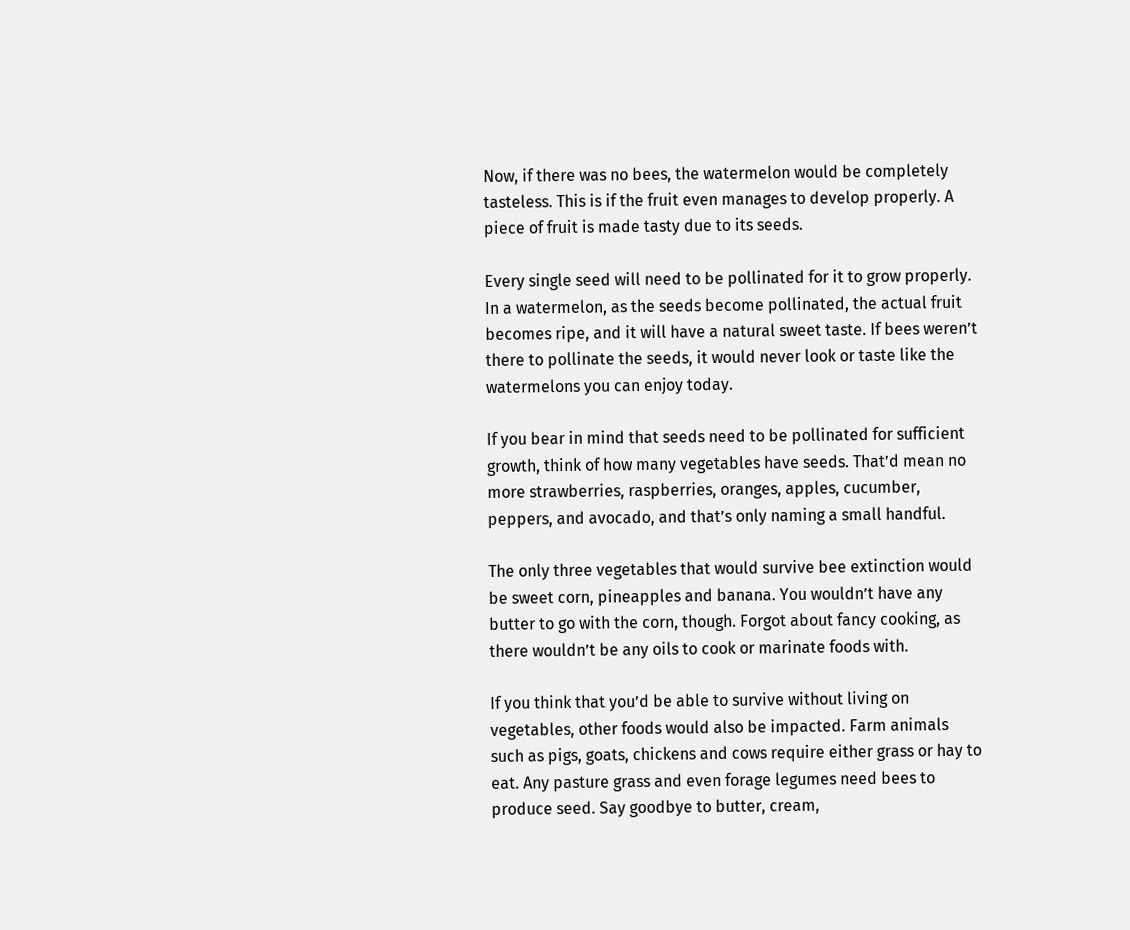Now, if there was no bees, the watermelon would be completely tasteless. This is if the fruit even manages to develop properly. A piece of fruit is made tasty due to its seeds.

Every single seed will need to be pollinated for it to grow properly. In a watermelon, as the seeds become pollinated, the actual fruit becomes ripe, and it will have a natural sweet taste. If bees weren’t there to pollinate the seeds, it would never look or taste like the watermelons you can enjoy today.

If you bear in mind that seeds need to be pollinated for sufficient growth, think of how many vegetables have seeds. That’d mean no more strawberries, raspberries, oranges, apples, cucumber, peppers, and avocado, and that’s only naming a small handful.

The only three vegetables that would survive bee extinction would be sweet corn, pineapples and banana. You wouldn’t have any butter to go with the corn, though. Forgot about fancy cooking, as there wouldn’t be any oils to cook or marinate foods with.

If you think that you’d be able to survive without living on vegetables, other foods would also be impacted. Farm animals such as pigs, goats, chickens and cows require either grass or hay to eat. Any pasture grass and even forage legumes need bees to produce seed. Say goodbye to butter, cream,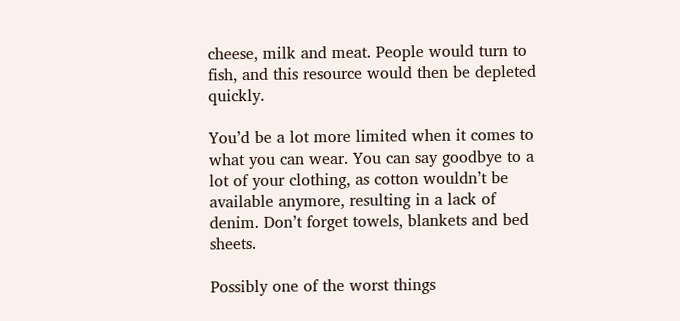cheese, milk and meat. People would turn to fish, and this resource would then be depleted quickly.

You’d be a lot more limited when it comes to what you can wear. You can say goodbye to a lot of your clothing, as cotton wouldn’t be available anymore, resulting in a lack of denim. Don’t forget towels, blankets and bed sheets.

Possibly one of the worst things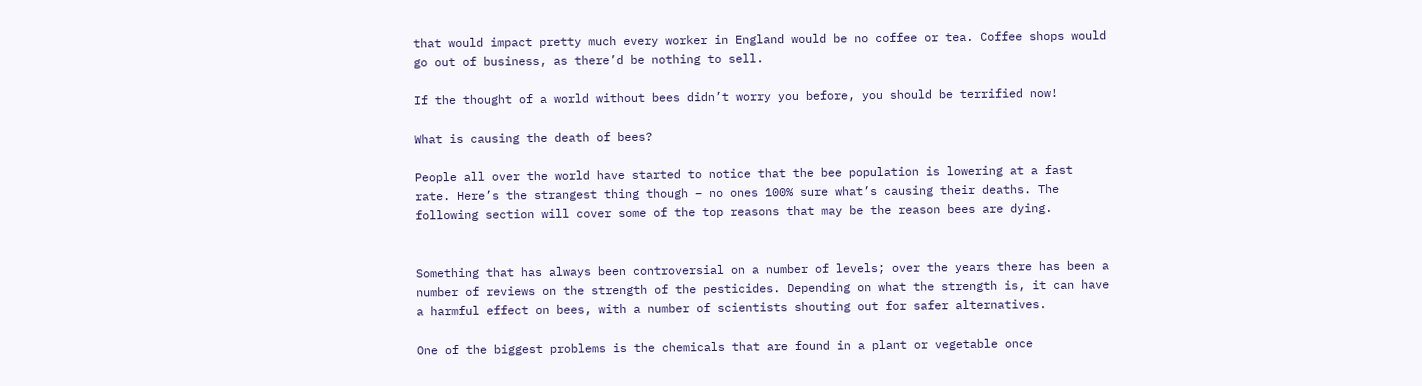that would impact pretty much every worker in England would be no coffee or tea. Coffee shops would go out of business, as there’d be nothing to sell.

If the thought of a world without bees didn’t worry you before, you should be terrified now!

What is causing the death of bees?

People all over the world have started to notice that the bee population is lowering at a fast rate. Here’s the strangest thing though – no ones 100% sure what’s causing their deaths. The following section will cover some of the top reasons that may be the reason bees are dying.


Something that has always been controversial on a number of levels; over the years there has been a number of reviews on the strength of the pesticides. Depending on what the strength is, it can have a harmful effect on bees, with a number of scientists shouting out for safer alternatives.

One of the biggest problems is the chemicals that are found in a plant or vegetable once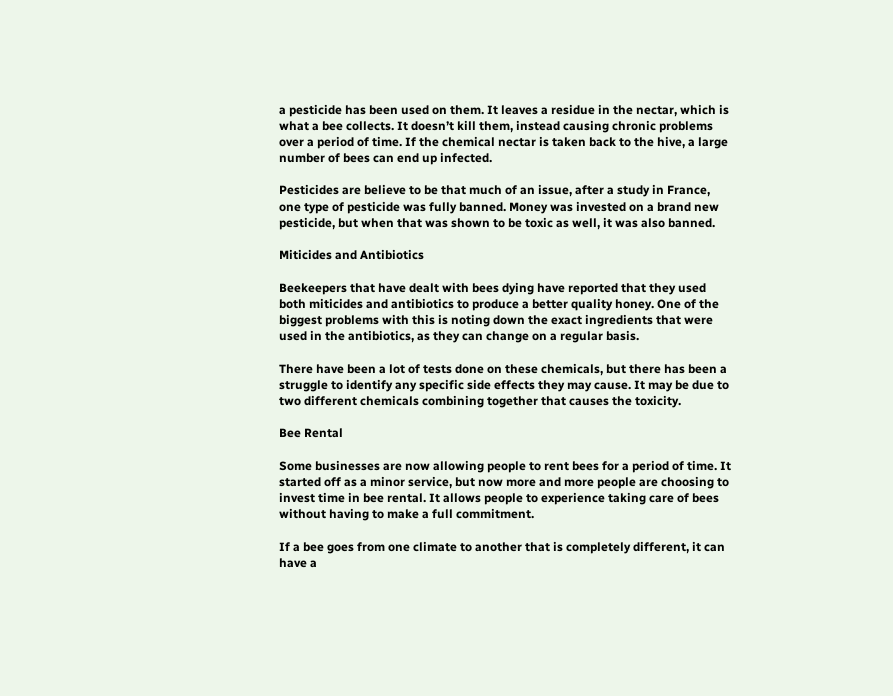a pesticide has been used on them. It leaves a residue in the nectar, which is what a bee collects. It doesn’t kill them, instead causing chronic problems over a period of time. If the chemical nectar is taken back to the hive, a large number of bees can end up infected.

Pesticides are believe to be that much of an issue, after a study in France, one type of pesticide was fully banned. Money was invested on a brand new pesticide, but when that was shown to be toxic as well, it was also banned.

Miticides and Antibiotics

Beekeepers that have dealt with bees dying have reported that they used both miticides and antibiotics to produce a better quality honey. One of the biggest problems with this is noting down the exact ingredients that were used in the antibiotics, as they can change on a regular basis.

There have been a lot of tests done on these chemicals, but there has been a struggle to identify any specific side effects they may cause. It may be due to two different chemicals combining together that causes the toxicity.

Bee Rental

Some businesses are now allowing people to rent bees for a period of time. It started off as a minor service, but now more and more people are choosing to invest time in bee rental. It allows people to experience taking care of bees without having to make a full commitment.

If a bee goes from one climate to another that is completely different, it can have a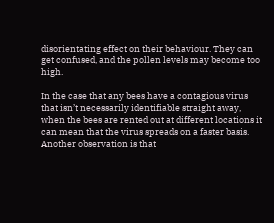disorientating effect on their behaviour. They can get confused, and the pollen levels may become too high.

In the case that any bees have a contagious virus that isn’t necessarily identifiable straight away, when the bees are rented out at different locations it can mean that the virus spreads on a faster basis. Another observation is that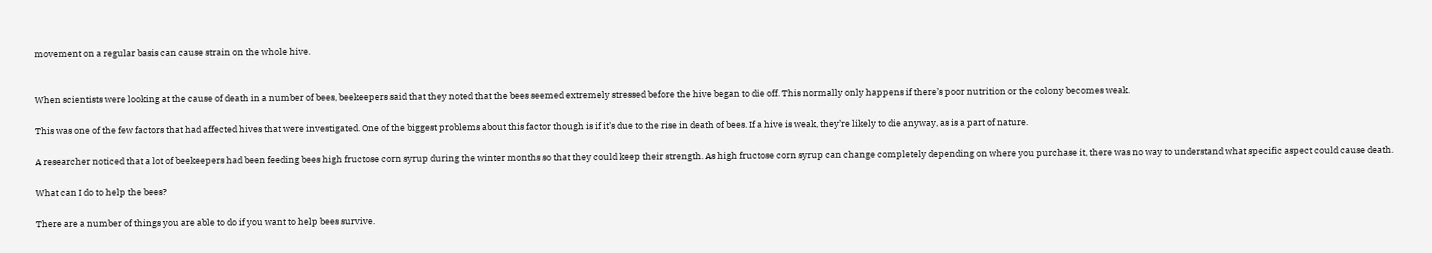movement on a regular basis can cause strain on the whole hive.


When scientists were looking at the cause of death in a number of bees, beekeepers said that they noted that the bees seemed extremely stressed before the hive began to die off. This normally only happens if there’s poor nutrition or the colony becomes weak.

This was one of the few factors that had affected hives that were investigated. One of the biggest problems about this factor though is if it’s due to the rise in death of bees. If a hive is weak, they’re likely to die anyway, as is a part of nature.

A researcher noticed that a lot of beekeepers had been feeding bees high fructose corn syrup during the winter months so that they could keep their strength. As high fructose corn syrup can change completely depending on where you purchase it, there was no way to understand what specific aspect could cause death.

What can I do to help the bees?

There are a number of things you are able to do if you want to help bees survive.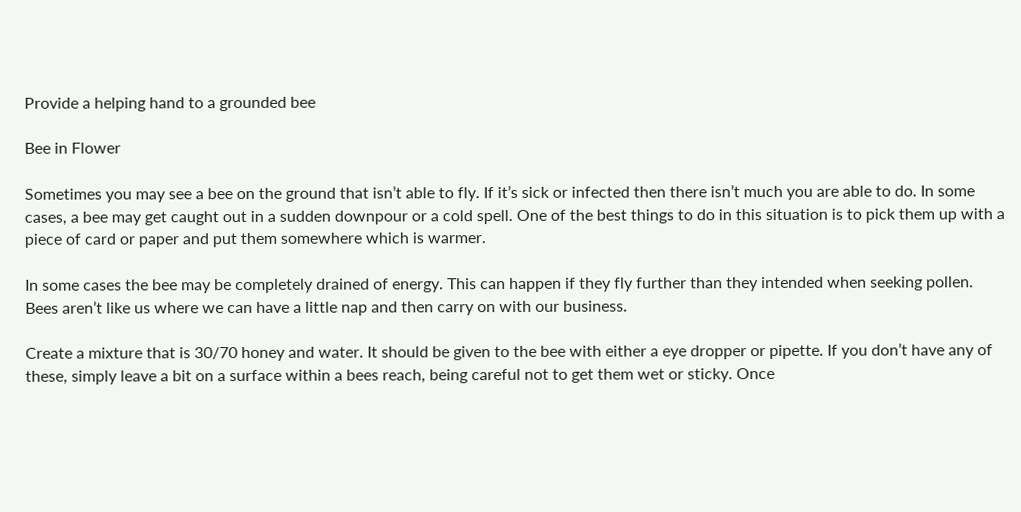Provide a helping hand to a grounded bee

Bee in Flower

Sometimes you may see a bee on the ground that isn’t able to fly. If it’s sick or infected then there isn’t much you are able to do. In some cases, a bee may get caught out in a sudden downpour or a cold spell. One of the best things to do in this situation is to pick them up with a piece of card or paper and put them somewhere which is warmer.

In some cases the bee may be completely drained of energy. This can happen if they fly further than they intended when seeking pollen. Bees aren’t like us where we can have a little nap and then carry on with our business.

Create a mixture that is 30/70 honey and water. It should be given to the bee with either a eye dropper or pipette. If you don’t have any of these, simply leave a bit on a surface within a bees reach, being careful not to get them wet or sticky. Once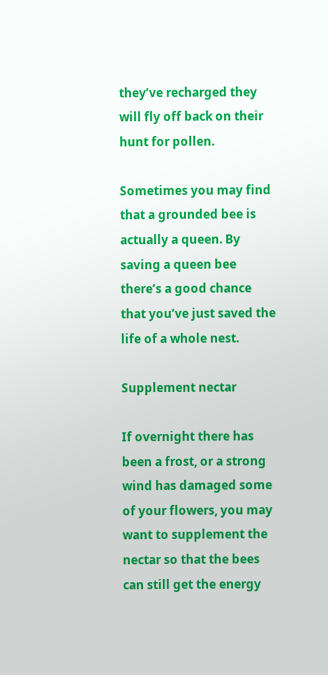they’ve recharged they will fly off back on their hunt for pollen.

Sometimes you may find that a grounded bee is actually a queen. By saving a queen bee there’s a good chance that you’ve just saved the life of a whole nest.

Supplement nectar

If overnight there has been a frost, or a strong wind has damaged some of your flowers, you may want to supplement the nectar so that the bees can still get the energy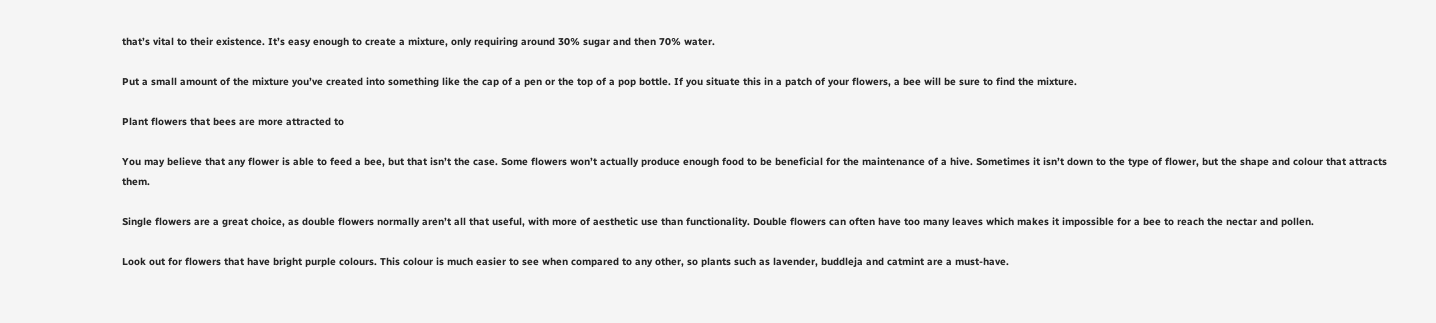that’s vital to their existence. It’s easy enough to create a mixture, only requiring around 30% sugar and then 70% water.

Put a small amount of the mixture you’ve created into something like the cap of a pen or the top of a pop bottle. If you situate this in a patch of your flowers, a bee will be sure to find the mixture.

Plant flowers that bees are more attracted to

You may believe that any flower is able to feed a bee, but that isn’t the case. Some flowers won’t actually produce enough food to be beneficial for the maintenance of a hive. Sometimes it isn’t down to the type of flower, but the shape and colour that attracts them.

Single flowers are a great choice, as double flowers normally aren’t all that useful, with more of aesthetic use than functionality. Double flowers can often have too many leaves which makes it impossible for a bee to reach the nectar and pollen.

Look out for flowers that have bright purple colours. This colour is much easier to see when compared to any other, so plants such as lavender, buddleja and catmint are a must-have.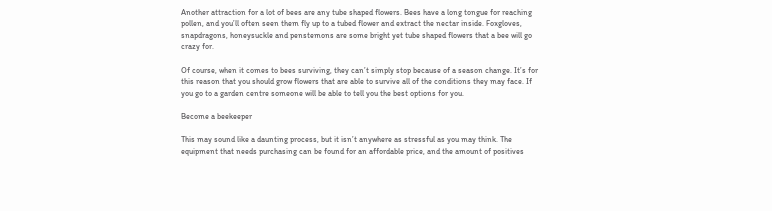Another attraction for a lot of bees are any tube shaped flowers. Bees have a long tongue for reaching pollen, and you’ll often seen them fly up to a tubed flower and extract the nectar inside. Foxgloves, snapdragons, honeysuckle and penstemons are some bright yet tube shaped flowers that a bee will go crazy for.

Of course, when it comes to bees surviving, they can’t simply stop because of a season change. It’s for this reason that you should grow flowers that are able to survive all of the conditions they may face. If you go to a garden centre someone will be able to tell you the best options for you.

Become a beekeeper

This may sound like a daunting process, but it isn’t anywhere as stressful as you may think. The equipment that needs purchasing can be found for an affordable price, and the amount of positives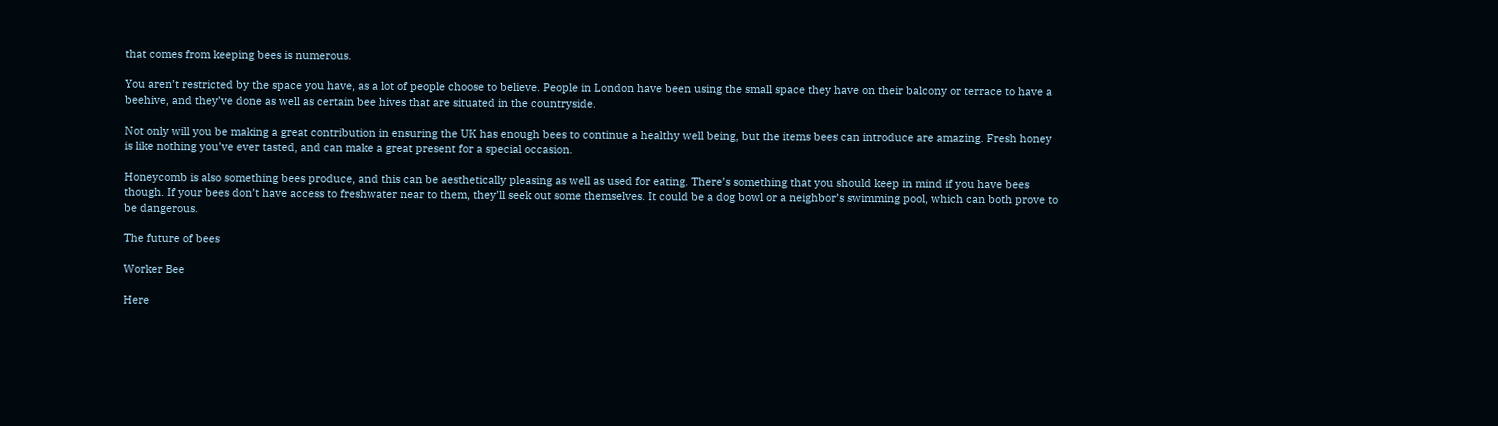that comes from keeping bees is numerous.

You aren’t restricted by the space you have, as a lot of people choose to believe. People in London have been using the small space they have on their balcony or terrace to have a beehive, and they’ve done as well as certain bee hives that are situated in the countryside.

Not only will you be making a great contribution in ensuring the UK has enough bees to continue a healthy well being, but the items bees can introduce are amazing. Fresh honey is like nothing you’ve ever tasted, and can make a great present for a special occasion.

Honeycomb is also something bees produce, and this can be aesthetically pleasing as well as used for eating. There’s something that you should keep in mind if you have bees though. If your bees don’t have access to freshwater near to them, they’ll seek out some themselves. It could be a dog bowl or a neighbor’s swimming pool, which can both prove to be dangerous.

The future of bees

Worker Bee

Here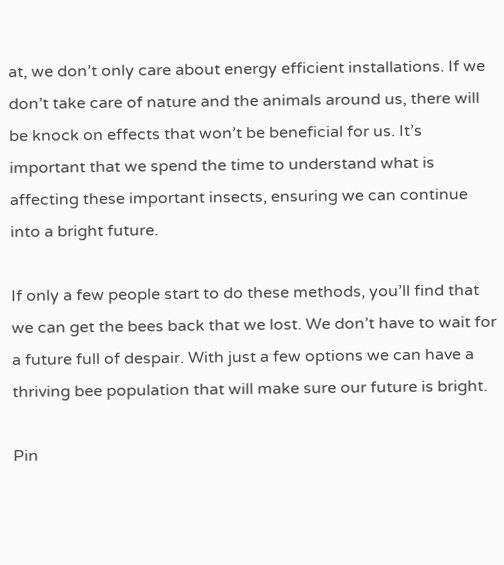at, we don’t only care about energy efficient installations. If we don’t take care of nature and the animals around us, there will be knock on effects that won’t be beneficial for us. It’s important that we spend the time to understand what is affecting these important insects, ensuring we can continue into a bright future.

If only a few people start to do these methods, you’ll find that we can get the bees back that we lost. We don’t have to wait for a future full of despair. With just a few options we can have a thriving bee population that will make sure our future is bright.

Pin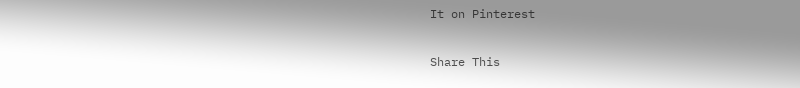It on Pinterest

Share This